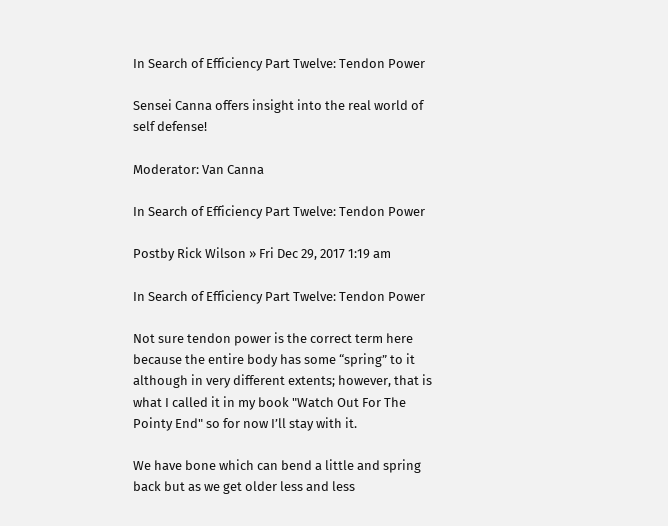In Search of Efficiency Part Twelve: Tendon Power

Sensei Canna offers insight into the real world of self defense!

Moderator: Van Canna

In Search of Efficiency Part Twelve: Tendon Power

Postby Rick Wilson » Fri Dec 29, 2017 1:19 am

In Search of Efficiency Part Twelve: Tendon Power

Not sure tendon power is the correct term here because the entire body has some “spring” to it although in very different extents; however, that is what I called it in my book "Watch Out For The Pointy End" so for now I’ll stay with it.

We have bone which can bend a little and spring back but as we get older less and less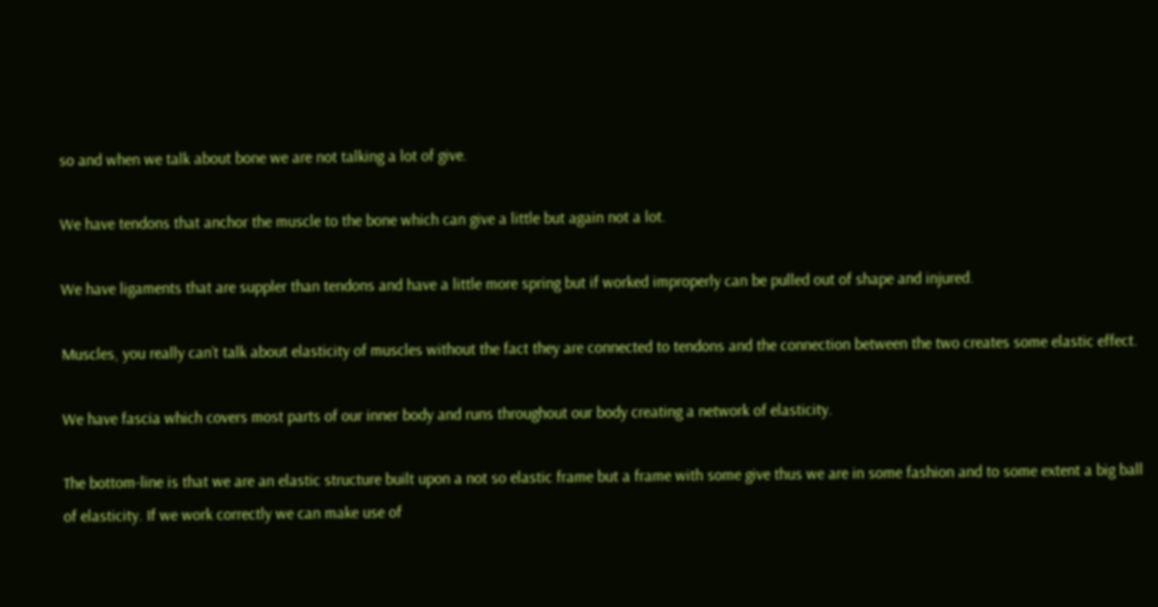so and when we talk about bone we are not talking a lot of give.

We have tendons that anchor the muscle to the bone which can give a little but again not a lot.

We have ligaments that are suppler than tendons and have a little more spring but if worked improperly can be pulled out of shape and injured.

Muscles, you really can’t talk about elasticity of muscles without the fact they are connected to tendons and the connection between the two creates some elastic effect.

We have fascia which covers most parts of our inner body and runs throughout our body creating a network of elasticity.

The bottom-line is that we are an elastic structure built upon a not so elastic frame but a frame with some give thus we are in some fashion and to some extent a big ball of elasticity. If we work correctly we can make use of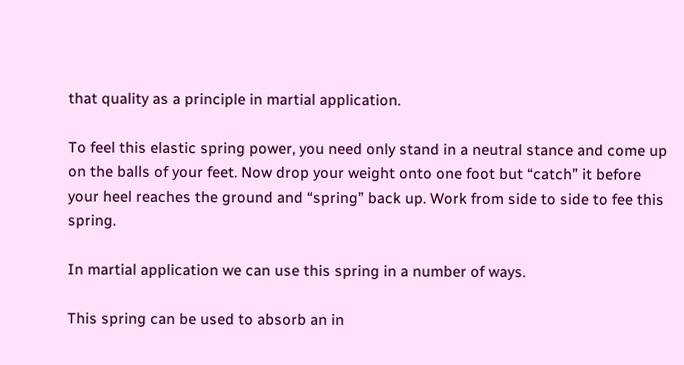that quality as a principle in martial application.

To feel this elastic spring power, you need only stand in a neutral stance and come up on the balls of your feet. Now drop your weight onto one foot but “catch” it before your heel reaches the ground and “spring” back up. Work from side to side to fee this spring.

In martial application we can use this spring in a number of ways.

This spring can be used to absorb an in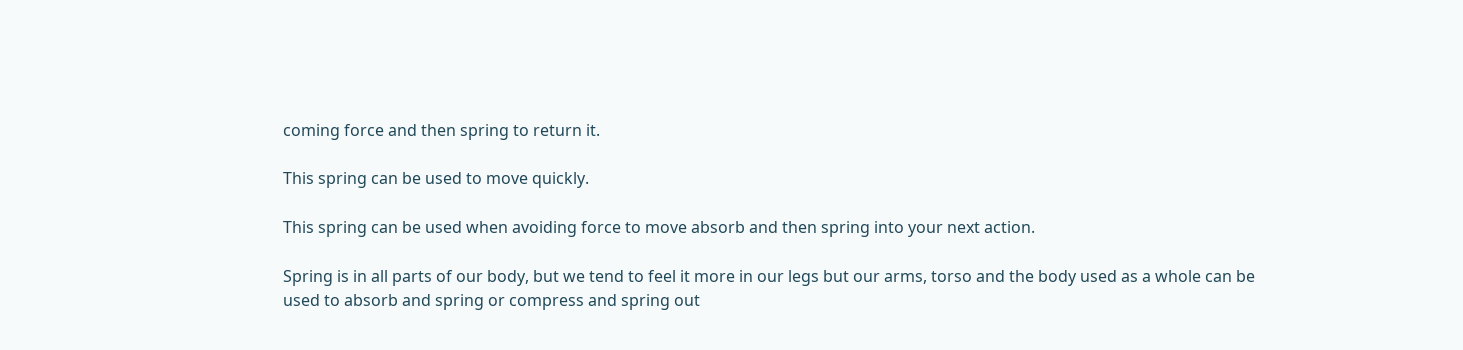coming force and then spring to return it.

This spring can be used to move quickly.

This spring can be used when avoiding force to move absorb and then spring into your next action.

Spring is in all parts of our body, but we tend to feel it more in our legs but our arms, torso and the body used as a whole can be used to absorb and spring or compress and spring out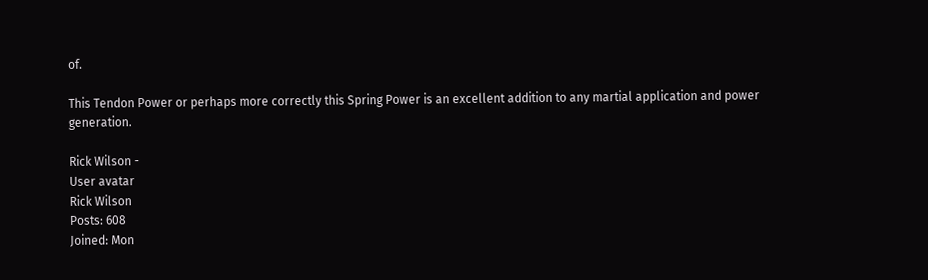of.

This Tendon Power or perhaps more correctly this Spring Power is an excellent addition to any martial application and power generation.

Rick Wilson -
User avatar
Rick Wilson
Posts: 608
Joined: Mon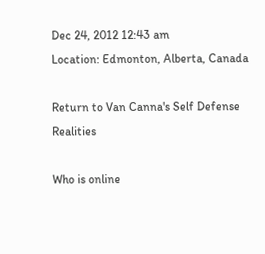Dec 24, 2012 12:43 am
Location: Edmonton, Alberta, Canada

Return to Van Canna's Self Defense Realities

Who is online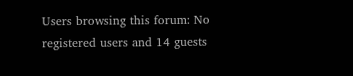Users browsing this forum: No registered users and 14 guests